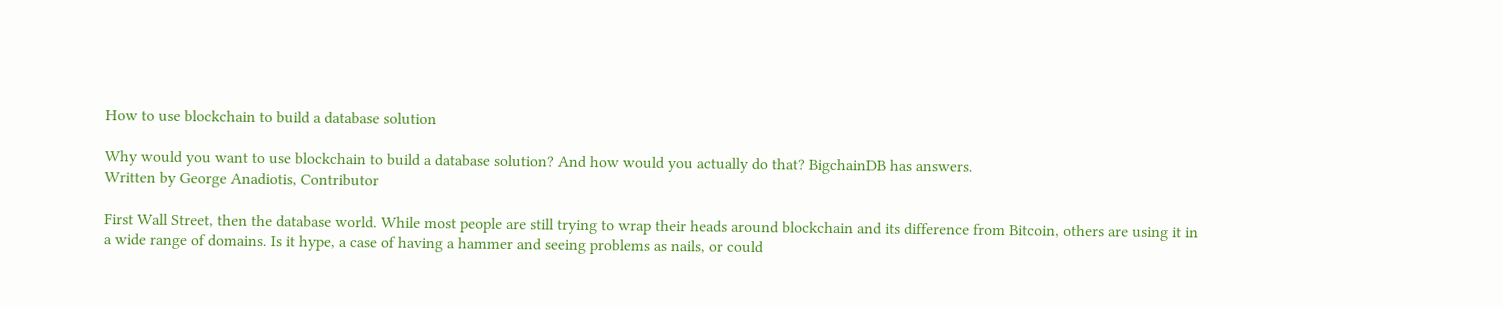How to use blockchain to build a database solution

Why would you want to use blockchain to build a database solution? And how would you actually do that? BigchainDB has answers.
Written by George Anadiotis, Contributor

First Wall Street, then the database world. While most people are still trying to wrap their heads around blockchain and its difference from Bitcoin, others are using it in a wide range of domains. Is it hype, a case of having a hammer and seeing problems as nails, or could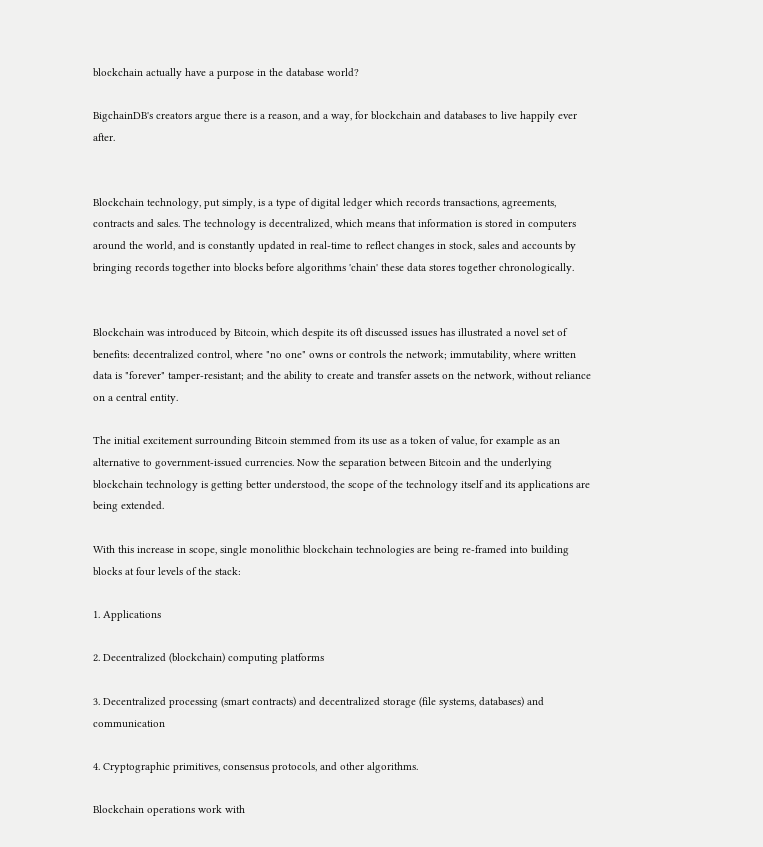blockchain actually have a purpose in the database world?

BigchainDB's creators argue there is a reason, and a way, for blockchain and databases to live happily ever after.


Blockchain technology, put simply, is a type of digital ledger which records transactions, agreements, contracts and sales. The technology is decentralized, which means that information is stored in computers around the world, and is constantly updated in real-time to reflect changes in stock, sales and accounts by bringing records together into blocks before algorithms 'chain' these data stores together chronologically.


Blockchain was introduced by Bitcoin, which despite its oft discussed issues has illustrated a novel set of benefits: decentralized control, where "no one" owns or controls the network; immutability, where written data is "forever" tamper-resistant; and the ability to create and transfer assets on the network, without reliance on a central entity.

The initial excitement surrounding Bitcoin stemmed from its use as a token of value, for example as an alternative to government-issued currencies. Now the separation between Bitcoin and the underlying blockchain technology is getting better understood, the scope of the technology itself and its applications are being extended.

With this increase in scope, single monolithic blockchain technologies are being re-framed into building blocks at four levels of the stack:

1. Applications

2. Decentralized (blockchain) computing platforms

3. Decentralized processing (smart contracts) and decentralized storage (file systems, databases) and communication

4. Cryptographic primitives, consensus protocols, and other algorithms.

Blockchain operations work with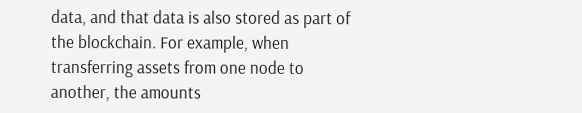data, and that data is also stored as part of the blockchain. For example, when transferring assets from one node to another, the amounts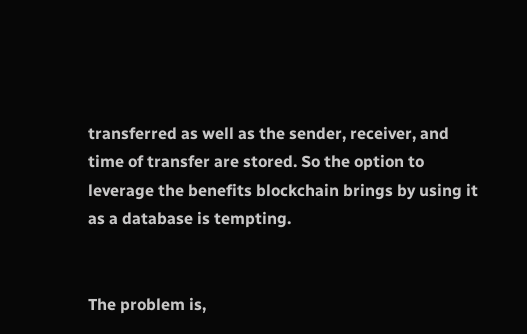transferred as well as the sender, receiver, and time of transfer are stored. So the option to leverage the benefits blockchain brings by using it as a database is tempting.


The problem is,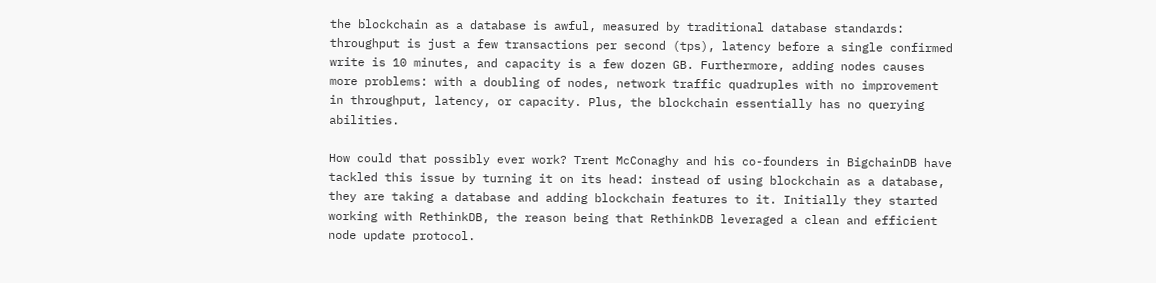the blockchain as a database is awful, measured by traditional database standards: throughput is just a few transactions per second (tps), latency before a single confirmed write is 10 minutes, and capacity is a few dozen GB. Furthermore, adding nodes causes more problems: with a doubling of nodes, network traffic quadruples with no improvement in throughput, latency, or capacity. Plus, the blockchain essentially has no querying abilities.

How could that possibly ever work? Trent McConaghy and his co-founders in BigchainDB have tackled this issue by turning it on its head: instead of using blockchain as a database, they are taking a database and adding blockchain features to it. Initially they started working with RethinkDB, the reason being that RethinkDB leveraged a clean and efficient node update protocol.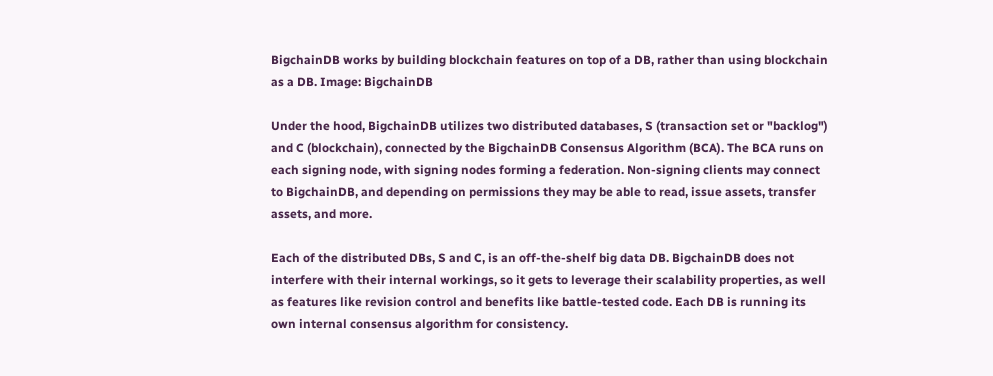BigchainDB works by building blockchain features on top of a DB, rather than using blockchain as a DB. Image: BigchainDB

Under the hood, BigchainDB utilizes two distributed databases, S (transaction set or "backlog") and C (blockchain), connected by the BigchainDB Consensus Algorithm (BCA). The BCA runs on each signing node, with signing nodes forming a federation. Non-signing clients may connect to BigchainDB, and depending on permissions they may be able to read, issue assets, transfer assets, and more.

Each of the distributed DBs, S and C, is an off-the-shelf big data DB. BigchainDB does not interfere with their internal workings, so it gets to leverage their scalability properties, as well as features like revision control and benefits like battle-tested code. Each DB is running its own internal consensus algorithm for consistency.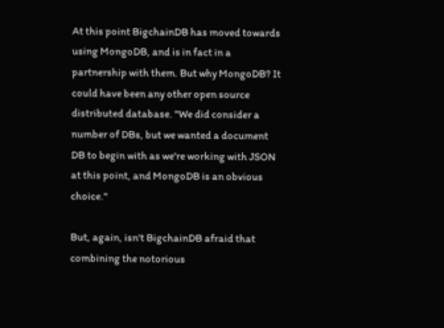At this point BigchainDB has moved towards using MongoDB, and is in fact in a partnership with them. But why MongoDB? It could have been any other open source distributed database. "We did consider a number of DBs, but we wanted a document DB to begin with as we're working with JSON at this point, and MongoDB is an obvious choice."

But, again, isn't BigchainDB afraid that combining the notorious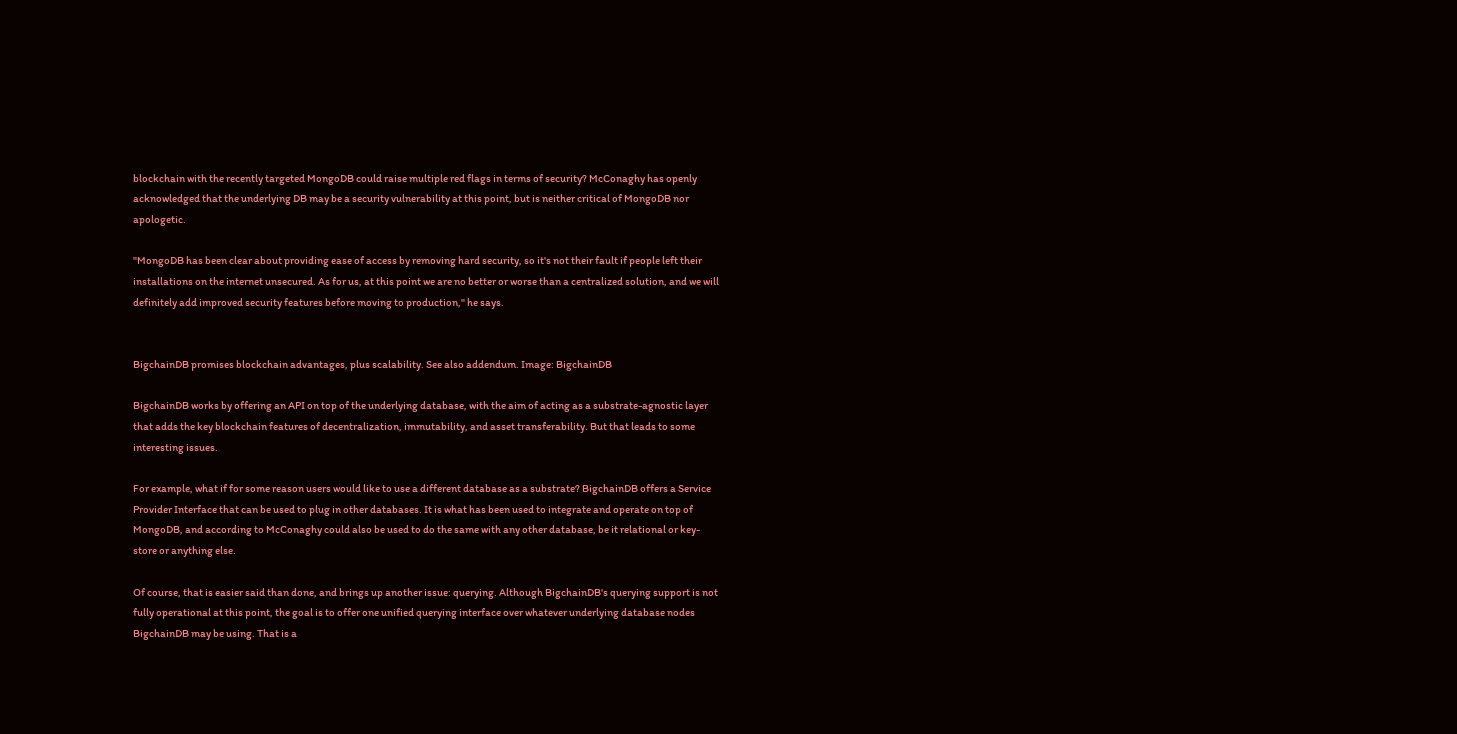blockchain with the recently targeted MongoDB could raise multiple red flags in terms of security? McConaghy has openly acknowledged that the underlying DB may be a security vulnerability at this point, but is neither critical of MongoDB nor apologetic.

"MongoDB has been clear about providing ease of access by removing hard security, so it's not their fault if people left their installations on the internet unsecured. As for us, at this point we are no better or worse than a centralized solution, and we will definitely add improved security features before moving to production," he says.


BigchainDB promises blockchain advantages, plus scalability. See also addendum. Image: BigchainDB

BigchainDB works by offering an API on top of the underlying database, with the aim of acting as a substrate-agnostic layer that adds the key blockchain features of decentralization, immutability, and asset transferability. But that leads to some interesting issues.

For example, what if for some reason users would like to use a different database as a substrate? BigchainDB offers a Service Provider Interface that can be used to plug in other databases. It is what has been used to integrate and operate on top of MongoDB, and according to McConaghy could also be used to do the same with any other database, be it relational or key-store or anything else.

Of course, that is easier said than done, and brings up another issue: querying. Although BigchainDB's querying support is not fully operational at this point, the goal is to offer one unified querying interface over whatever underlying database nodes BigchainDB may be using. That is a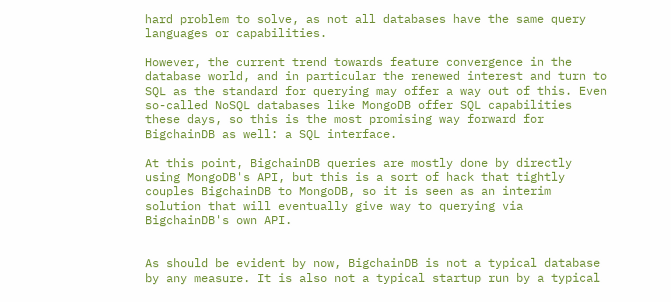hard problem to solve, as not all databases have the same query languages or capabilities.

However, the current trend towards feature convergence in the database world, and in particular the renewed interest and turn to SQL as the standard for querying may offer a way out of this. Even so-called NoSQL databases like MongoDB offer SQL capabilities these days, so this is the most promising way forward for BigchainDB as well: a SQL interface.

At this point, BigchainDB queries are mostly done by directly using MongoDB's API, but this is a sort of hack that tightly couples BigchainDB to MongoDB, so it is seen as an interim solution that will eventually give way to querying via BigchainDB's own API.


As should be evident by now, BigchainDB is not a typical database by any measure. It is also not a typical startup run by a typical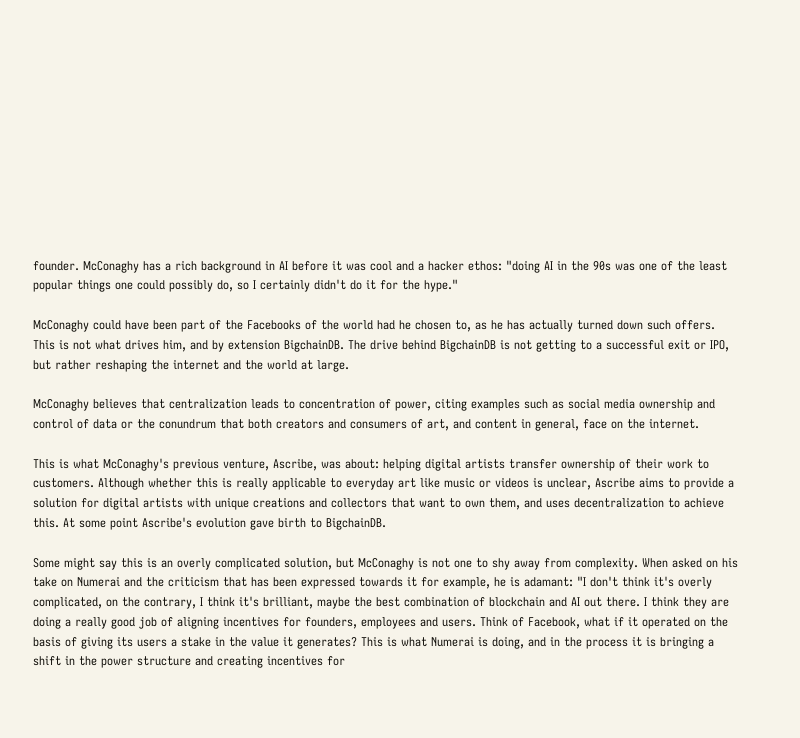founder. McConaghy has a rich background in AI before it was cool and a hacker ethos: "doing AI in the 90s was one of the least popular things one could possibly do, so I certainly didn't do it for the hype."

McConaghy could have been part of the Facebooks of the world had he chosen to, as he has actually turned down such offers. This is not what drives him, and by extension BigchainDB. The drive behind BigchainDB is not getting to a successful exit or IPO, but rather reshaping the internet and the world at large.

McConaghy believes that centralization leads to concentration of power, citing examples such as social media ownership and control of data or the conundrum that both creators and consumers of art, and content in general, face on the internet.

This is what McConaghy's previous venture, Ascribe, was about: helping digital artists transfer ownership of their work to customers. Although whether this is really applicable to everyday art like music or videos is unclear, Ascribe aims to provide a solution for digital artists with unique creations and collectors that want to own them, and uses decentralization to achieve this. At some point Ascribe's evolution gave birth to BigchainDB.

Some might say this is an overly complicated solution, but McConaghy is not one to shy away from complexity. When asked on his take on Numerai and the criticism that has been expressed towards it for example, he is adamant: "I don't think it's overly complicated, on the contrary, I think it's brilliant, maybe the best combination of blockchain and AI out there. I think they are doing a really good job of aligning incentives for founders, employees and users. Think of Facebook, what if it operated on the basis of giving its users a stake in the value it generates? This is what Numerai is doing, and in the process it is bringing a shift in the power structure and creating incentives for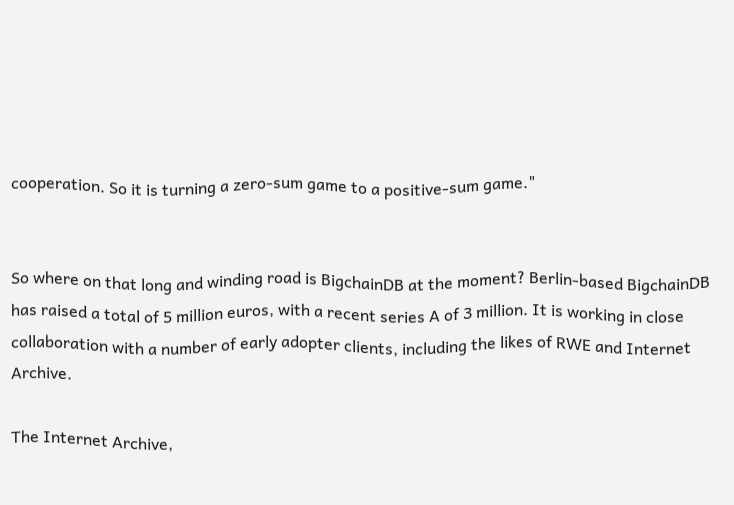cooperation. So it is turning a zero-sum game to a positive-sum game."


So where on that long and winding road is BigchainDB at the moment? Berlin-based BigchainDB has raised a total of 5 million euros, with a recent series A of 3 million. It is working in close collaboration with a number of early adopter clients, including the likes of RWE and Internet Archive.

The Internet Archive,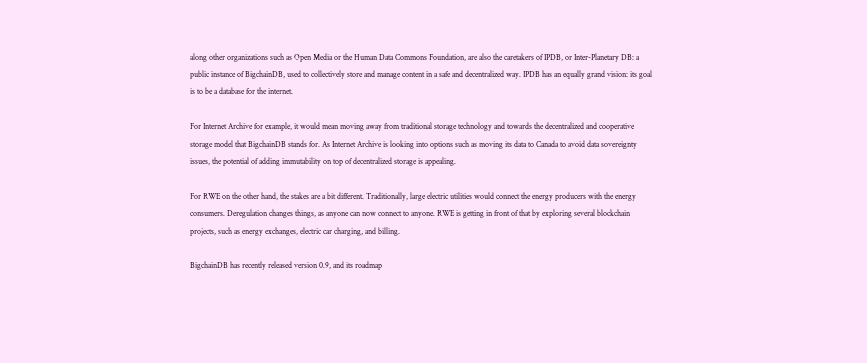along other organizations such as Open Media or the Human Data Commons Foundation, are also the caretakers of IPDB, or Inter-Planetary DB: a public instance of BigchainDB, used to collectively store and manage content in a safe and decentralized way. IPDB has an equally grand vision: its goal is to be a database for the internet.

For Internet Archive for example, it would mean moving away from traditional storage technology and towards the decentralized and cooperative storage model that BigchainDB stands for. As Internet Archive is looking into options such as moving its data to Canada to avoid data sovereignty issues, the potential of adding immutability on top of decentralized storage is appealing.

For RWE on the other hand, the stakes are a bit different. Traditionally, large electric utilities would connect the energy producers with the energy consumers. Deregulation changes things, as anyone can now connect to anyone. RWE is getting in front of that by exploring several blockchain projects, such as energy exchanges, electric car charging, and billing.

BigchainDB has recently released version 0.9, and its roadmap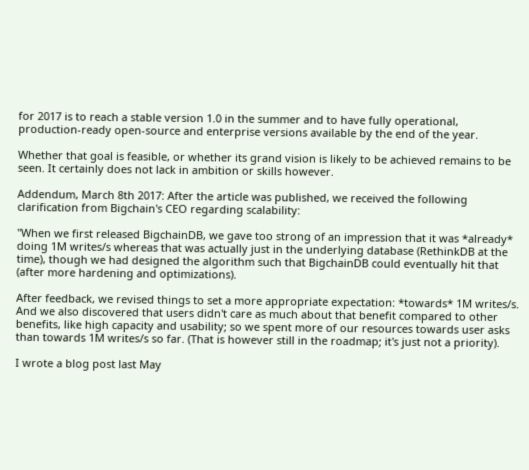for 2017 is to reach a stable version 1.0 in the summer and to have fully operational, production-ready open-source and enterprise versions available by the end of the year.

Whether that goal is feasible, or whether its grand vision is likely to be achieved remains to be seen. It certainly does not lack in ambition or skills however.

Addendum, March 8th 2017: After the article was published, we received the following clarification from Bigchain's CEO regarding scalability:

"When we first released BigchainDB, we gave too strong of an impression that it was *already* doing 1M writes/s whereas that was actually just in the underlying database (RethinkDB at the time), though we had designed the algorithm such that BigchainDB could eventually hit that (after more hardening and optimizations).

After feedback, we revised things to set a more appropriate expectation: *towards* 1M writes/s. And we also discovered that users didn't care as much about that benefit compared to other benefits, like high capacity and usability; so we spent more of our resources towards user asks than towards 1M writes/s so far. (That is however still in the roadmap; it's just not a priority).

I wrote a blog post last May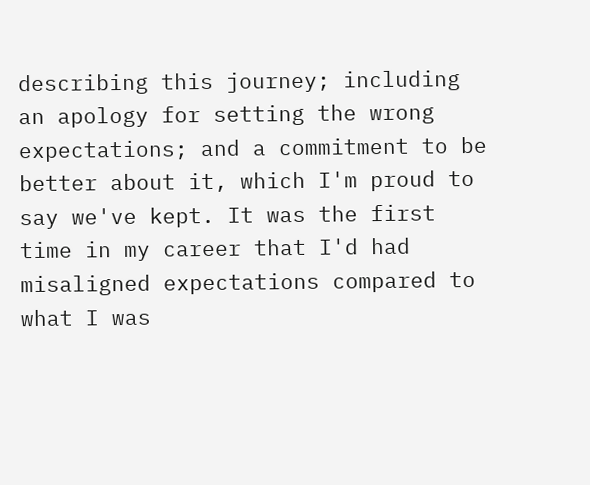describing this journey; including an apology for setting the wrong expectations; and a commitment to be better about it, which I'm proud to say we've kept. It was the first time in my career that I'd had misaligned expectations compared to what I was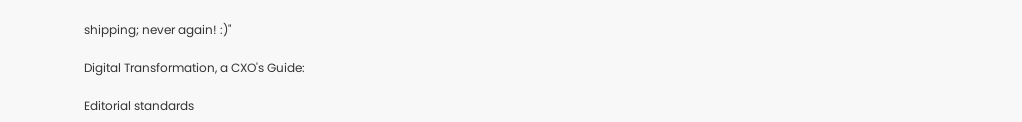shipping; never again! :)"

Digital Transformation, a CXO's Guide:

Editorial standards